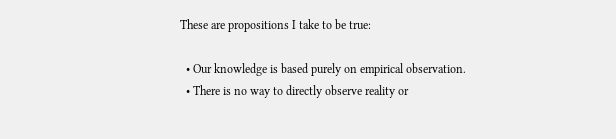These are propositions I take to be true:

  • Our knowledge is based purely on empirical observation.
  • There is no way to directly observe reality or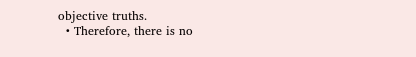objective truths.
  • Therefore, there is no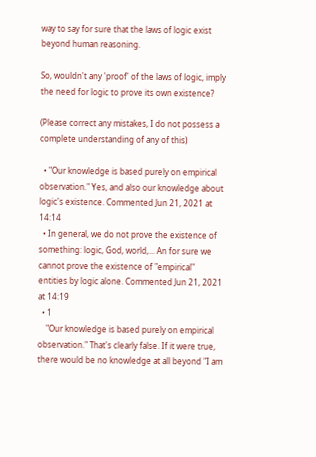way to say for sure that the laws of logic exist beyond human reasoning.

So, wouldn't any 'proof' of the laws of logic, imply the need for logic to prove its own existence?

(Please correct any mistakes, I do not possess a complete understanding of any of this)

  • "Our knowledge is based purely on empirical observation." Yes, and also our knowledge about logic's existence. Commented Jun 21, 2021 at 14:14
  • In general, we do not prove the existence of something: logic, God, world,... An for sure we cannot prove the existence of "empirical" entities by logic alone. Commented Jun 21, 2021 at 14:19
  • 1
    "Our knowledge is based purely on empirical observation." That's clearly false. If it were true, there would be no knowledge at all beyond "I am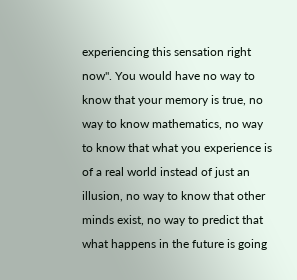experiencing this sensation right now". You would have no way to know that your memory is true, no way to know mathematics, no way to know that what you experience is of a real world instead of just an illusion, no way to know that other minds exist, no way to predict that what happens in the future is going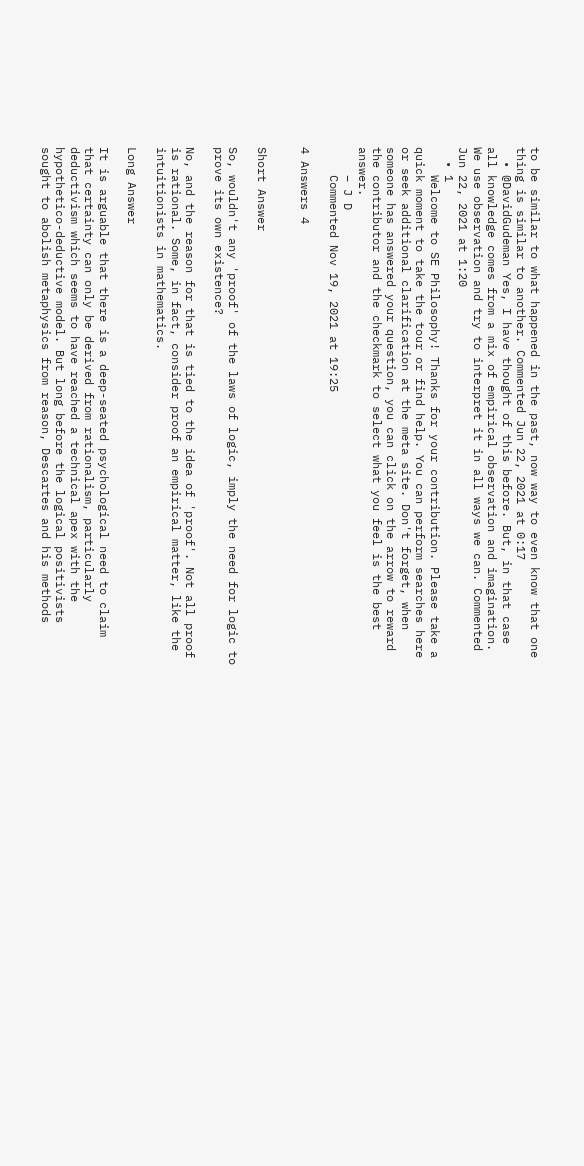to be similar to what happened in the past, now way to even know that one thing is similar to another. Commented Jun 22, 2021 at 0:17
  • @DavidGudeman Yes, I have thought of this before. But, in that case all knowledge comes from a mix of empirical observation and imagination. We use observation and try to interpret it in all ways we can. Commented Jun 22, 2021 at 1:20
  • 1
    Welcome to SE Philosophy! Thanks for your contribution. Please take a quick moment to take the tour or find help. You can perform searches here or seek additional clarification at the meta site. Don't forget, when someone has answered your question, you can click on the arrow to reward the contributor and the checkmark to select what you feel is the best answer.
    – J D
    Commented Nov 19, 2021 at 19:25

4 Answers 4


Short Answer

So, wouldn't any 'proof' of the laws of logic, imply the need for logic to prove its own existence?

No, and the reason for that is tied to the idea of 'proof'. Not all proof is rational. Some, in fact, consider proof an empirical matter, like the intuitionists in mathematics.

Long Answer

It is arguable that there is a deep-seated psychological need to claim that certainty can only be derived from rationalism, particularly deductivism which seems to have reached a technical apex with the hypothetico-deductive model. But long before the logical positivists sought to abolish metaphysics from reason, Descartes and his methods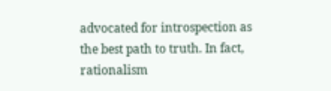advocated for introspection as the best path to truth. In fact, rationalism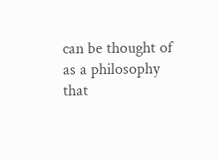can be thought of as a philosophy that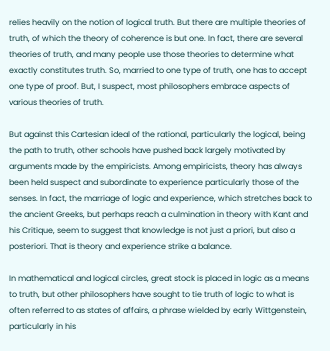relies heavily on the notion of logical truth. But there are multiple theories of truth, of which the theory of coherence is but one. In fact, there are several theories of truth, and many people use those theories to determine what exactly constitutes truth. So, married to one type of truth, one has to accept one type of proof. But, I suspect, most philosophers embrace aspects of various theories of truth.

But against this Cartesian ideal of the rational, particularly the logical, being the path to truth, other schools have pushed back largely motivated by arguments made by the empiricists. Among empiricists, theory has always been held suspect and subordinate to experience particularly those of the senses. In fact, the marriage of logic and experience, which stretches back to the ancient Greeks, but perhaps reach a culmination in theory with Kant and his Critique, seem to suggest that knowledge is not just a priori, but also a posteriori. That is theory and experience strike a balance.

In mathematical and logical circles, great stock is placed in logic as a means to truth, but other philosophers have sought to tie truth of logic to what is often referred to as states of affairs, a phrase wielded by early Wittgenstein, particularly in his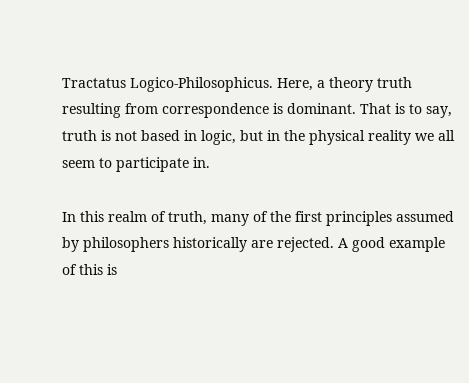Tractatus Logico-Philosophicus. Here, a theory truth resulting from correspondence is dominant. That is to say, truth is not based in logic, but in the physical reality we all seem to participate in.

In this realm of truth, many of the first principles assumed by philosophers historically are rejected. A good example of this is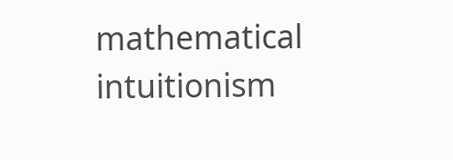mathematical intuitionism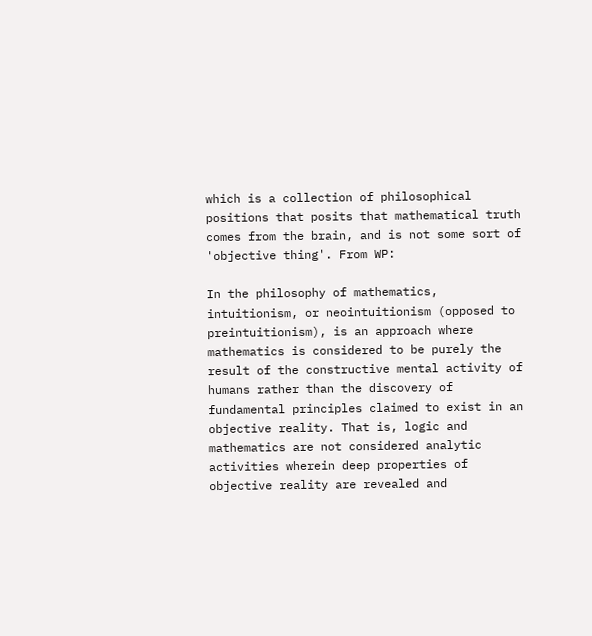which is a collection of philosophical positions that posits that mathematical truth comes from the brain, and is not some sort of 'objective thing'. From WP:

In the philosophy of mathematics, intuitionism, or neointuitionism (opposed to preintuitionism), is an approach where mathematics is considered to be purely the result of the constructive mental activity of humans rather than the discovery of fundamental principles claimed to exist in an objective reality. That is, logic and mathematics are not considered analytic activities wherein deep properties of objective reality are revealed and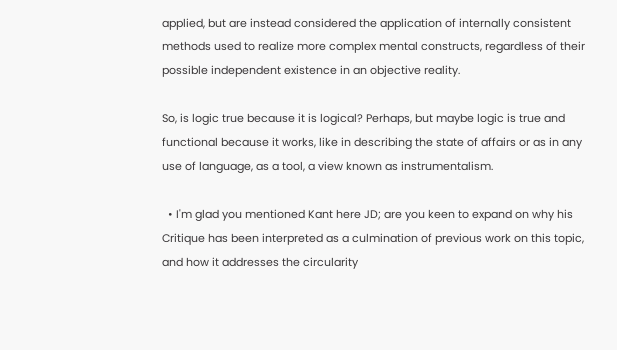applied, but are instead considered the application of internally consistent methods used to realize more complex mental constructs, regardless of their possible independent existence in an objective reality.

So, is logic true because it is logical? Perhaps, but maybe logic is true and functional because it works, like in describing the state of affairs or as in any use of language, as a tool, a view known as instrumentalism.

  • I'm glad you mentioned Kant here JD; are you keen to expand on why his Critique has been interpreted as a culmination of previous work on this topic, and how it addresses the circularity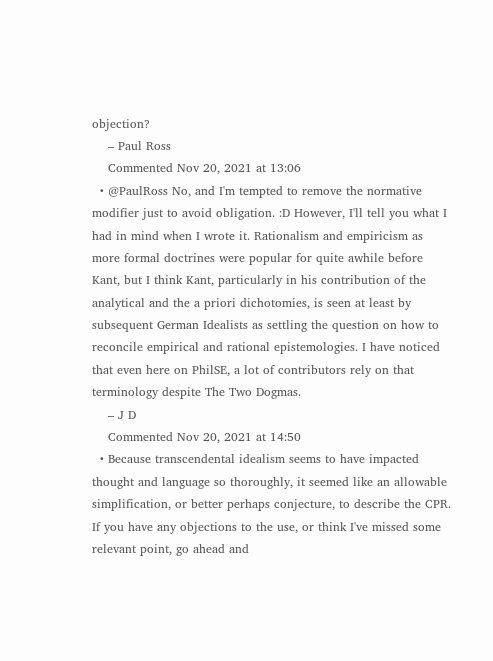objection?
    – Paul Ross
    Commented Nov 20, 2021 at 13:06
  • @PaulRoss No, and I'm tempted to remove the normative modifier just to avoid obligation. :D However, I'll tell you what I had in mind when I wrote it. Rationalism and empiricism as more formal doctrines were popular for quite awhile before Kant, but I think Kant, particularly in his contribution of the analytical and the a priori dichotomies, is seen at least by subsequent German Idealists as settling the question on how to reconcile empirical and rational epistemologies. I have noticed that even here on PhilSE, a lot of contributors rely on that terminology despite The Two Dogmas.
    – J D
    Commented Nov 20, 2021 at 14:50
  • Because transcendental idealism seems to have impacted thought and language so thoroughly, it seemed like an allowable simplification, or better perhaps conjecture, to describe the CPR. If you have any objections to the use, or think I've missed some relevant point, go ahead and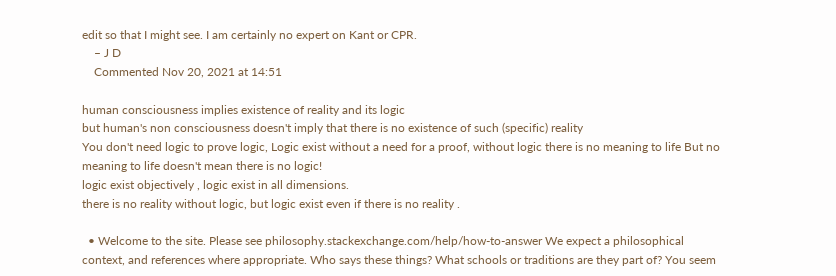edit so that I might see. I am certainly no expert on Kant or CPR.
    – J D
    Commented Nov 20, 2021 at 14:51

human consciousness implies existence of reality and its logic
but human's non consciousness doesn't imply that there is no existence of such (specific) reality
You don't need logic to prove logic, Logic exist without a need for a proof, without logic there is no meaning to life But no meaning to life doesn't mean there is no logic!
logic exist objectively , logic exist in all dimensions.
there is no reality without logic, but logic exist even if there is no reality .

  • Welcome to the site. Please see philosophy.stackexchange.com/help/how-to-answer We expect a philosophical context, and references where appropriate. Who says these things? What schools or traditions are they part of? You seem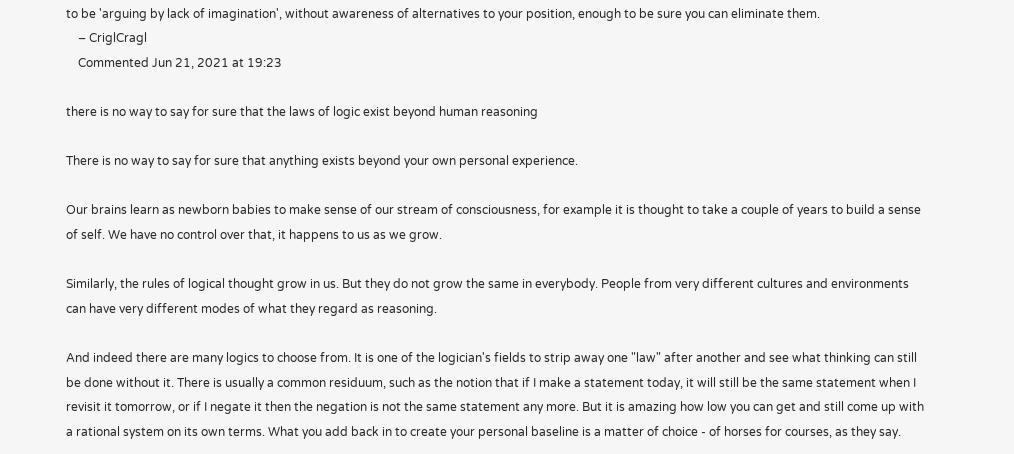to be 'arguing by lack of imagination', without awareness of alternatives to your position, enough to be sure you can eliminate them.
    – CriglCragl
    Commented Jun 21, 2021 at 19:23

there is no way to say for sure that the laws of logic exist beyond human reasoning

There is no way to say for sure that anything exists beyond your own personal experience.

Our brains learn as newborn babies to make sense of our stream of consciousness, for example it is thought to take a couple of years to build a sense of self. We have no control over that, it happens to us as we grow.

Similarly, the rules of logical thought grow in us. But they do not grow the same in everybody. People from very different cultures and environments can have very different modes of what they regard as reasoning.

And indeed there are many logics to choose from. It is one of the logician's fields to strip away one "law" after another and see what thinking can still be done without it. There is usually a common residuum, such as the notion that if I make a statement today, it will still be the same statement when I revisit it tomorrow, or if I negate it then the negation is not the same statement any more. But it is amazing how low you can get and still come up with a rational system on its own terms. What you add back in to create your personal baseline is a matter of choice - of horses for courses, as they say.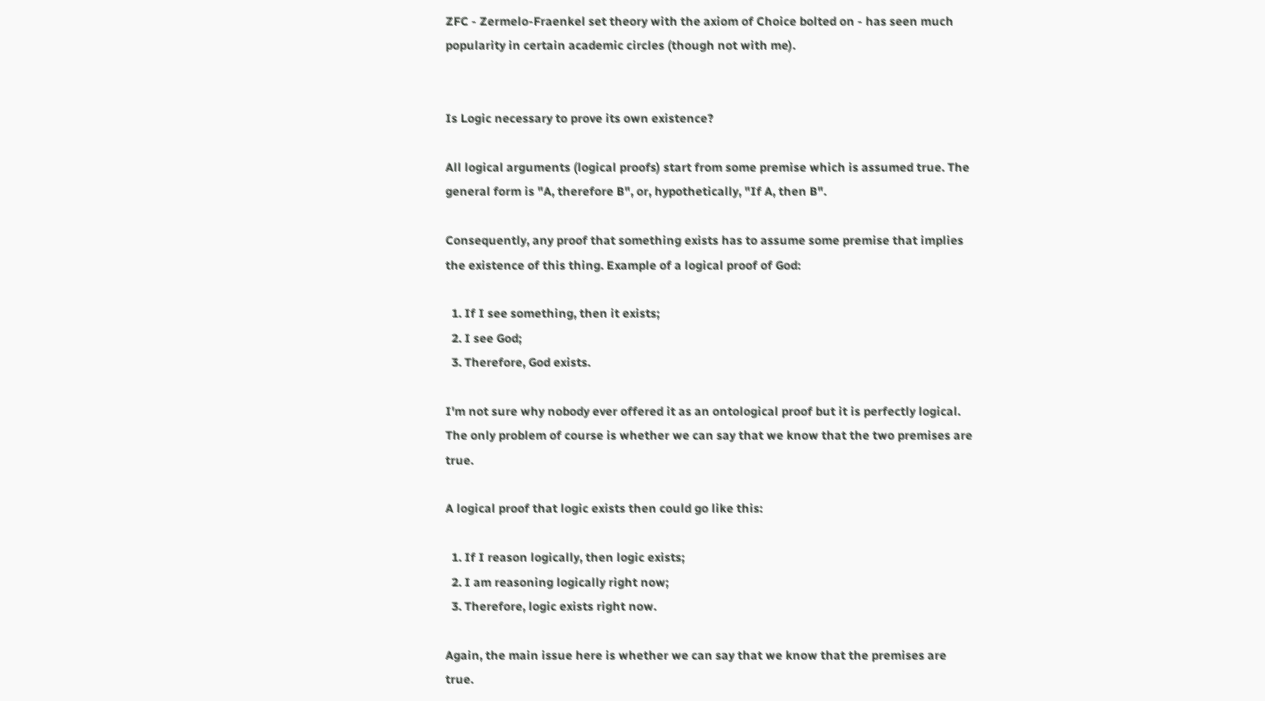ZFC - Zermelo-Fraenkel set theory with the axiom of Choice bolted on - has seen much popularity in certain academic circles (though not with me).


Is Logic necessary to prove its own existence?

All logical arguments (logical proofs) start from some premise which is assumed true. The general form is "A, therefore B", or, hypothetically, "If A, then B".

Consequently, any proof that something exists has to assume some premise that implies the existence of this thing. Example of a logical proof of God:

  1. If I see something, then it exists;
  2. I see God;
  3. Therefore, God exists.

I'm not sure why nobody ever offered it as an ontological proof but it is perfectly logical. The only problem of course is whether we can say that we know that the two premises are true.

A logical proof that logic exists then could go like this:

  1. If I reason logically, then logic exists;
  2. I am reasoning logically right now;
  3. Therefore, logic exists right now.

Again, the main issue here is whether we can say that we know that the premises are true.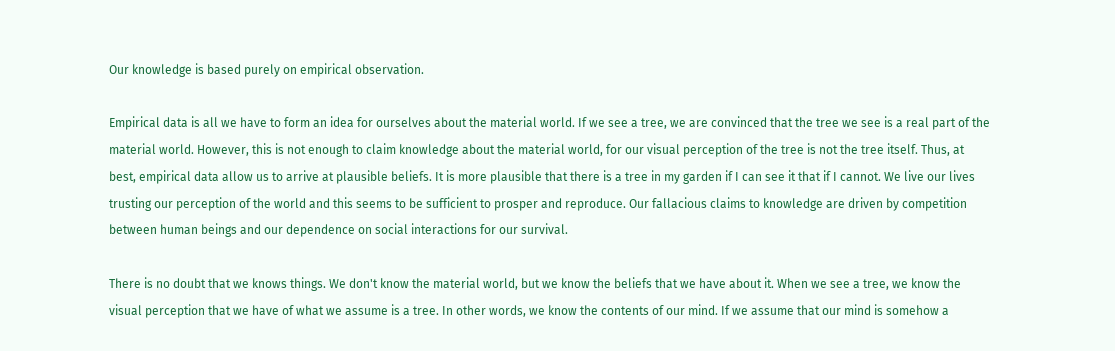Our knowledge is based purely on empirical observation.

Empirical data is all we have to form an idea for ourselves about the material world. If we see a tree, we are convinced that the tree we see is a real part of the material world. However, this is not enough to claim knowledge about the material world, for our visual perception of the tree is not the tree itself. Thus, at best, empirical data allow us to arrive at plausible beliefs. It is more plausible that there is a tree in my garden if I can see it that if I cannot. We live our lives trusting our perception of the world and this seems to be sufficient to prosper and reproduce. Our fallacious claims to knowledge are driven by competition between human beings and our dependence on social interactions for our survival.

There is no doubt that we knows things. We don't know the material world, but we know the beliefs that we have about it. When we see a tree, we know the visual perception that we have of what we assume is a tree. In other words, we know the contents of our mind. If we assume that our mind is somehow a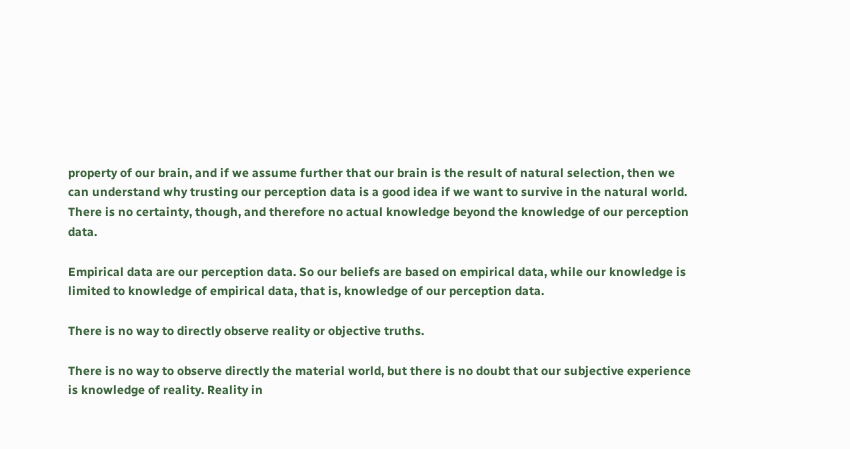property of our brain, and if we assume further that our brain is the result of natural selection, then we can understand why trusting our perception data is a good idea if we want to survive in the natural world. There is no certainty, though, and therefore no actual knowledge beyond the knowledge of our perception data.

Empirical data are our perception data. So our beliefs are based on empirical data, while our knowledge is limited to knowledge of empirical data, that is, knowledge of our perception data.

There is no way to directly observe reality or objective truths.

There is no way to observe directly the material world, but there is no doubt that our subjective experience is knowledge of reality. Reality in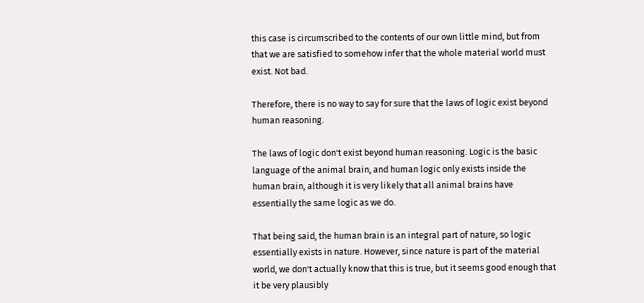this case is circumscribed to the contents of our own little mind, but from that we are satisfied to somehow infer that the whole material world must exist. Not bad.

Therefore, there is no way to say for sure that the laws of logic exist beyond human reasoning.

The laws of logic don't exist beyond human reasoning. Logic is the basic language of the animal brain, and human logic only exists inside the human brain, although it is very likely that all animal brains have essentially the same logic as we do.

That being said, the human brain is an integral part of nature, so logic essentially exists in nature. However, since nature is part of the material world, we don't actually know that this is true, but it seems good enough that it be very plausibly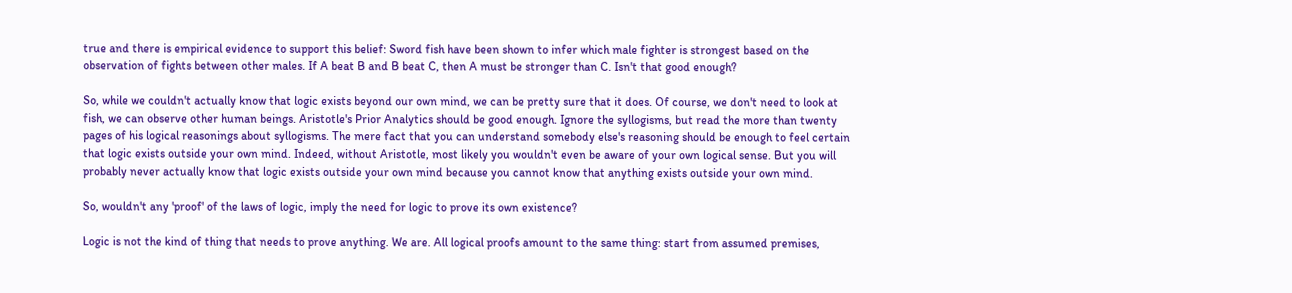true and there is empirical evidence to support this belief: Sword fish have been shown to infer which male fighter is strongest based on the observation of fights between other males. If A beat B and B beat C, then A must be stronger than C. Isn't that good enough?

So, while we couldn't actually know that logic exists beyond our own mind, we can be pretty sure that it does. Of course, we don't need to look at fish, we can observe other human beings. Aristotle's Prior Analytics should be good enough. Ignore the syllogisms, but read the more than twenty pages of his logical reasonings about syllogisms. The mere fact that you can understand somebody else's reasoning should be enough to feel certain that logic exists outside your own mind. Indeed, without Aristotle, most likely you wouldn't even be aware of your own logical sense. But you will probably never actually know that logic exists outside your own mind because you cannot know that anything exists outside your own mind.

So, wouldn't any 'proof' of the laws of logic, imply the need for logic to prove its own existence?

Logic is not the kind of thing that needs to prove anything. We are. All logical proofs amount to the same thing: start from assumed premises,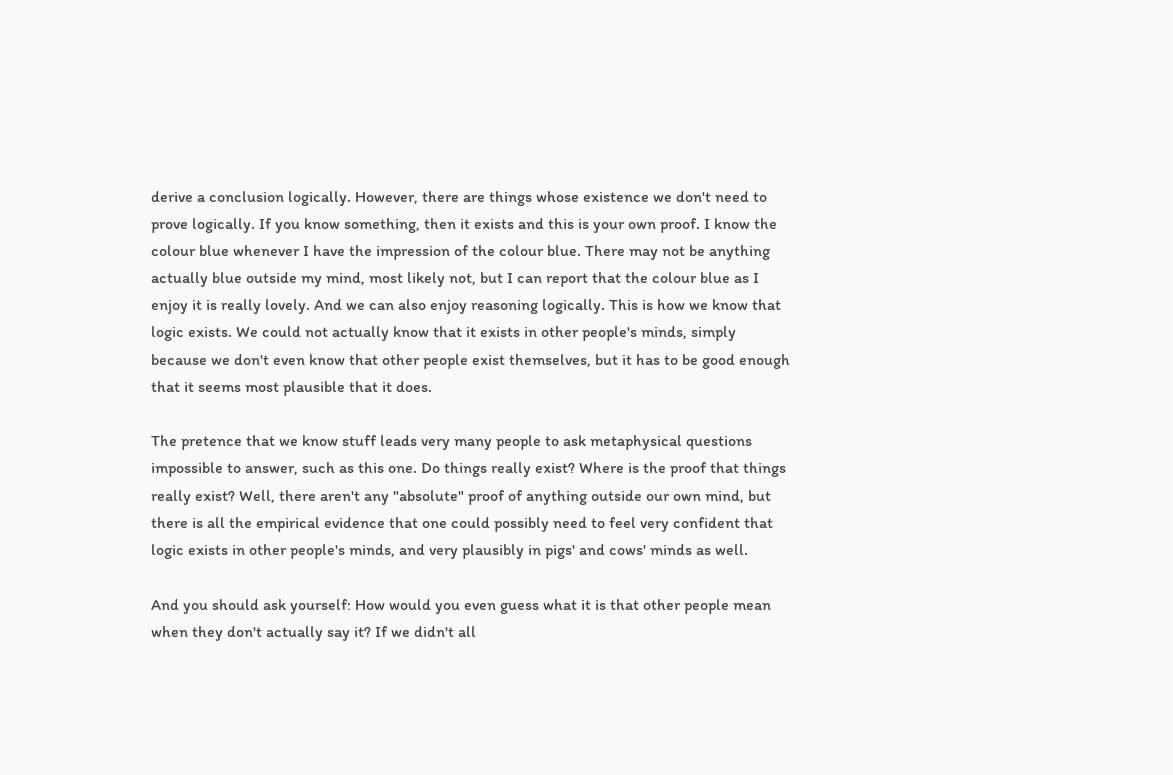derive a conclusion logically. However, there are things whose existence we don't need to prove logically. If you know something, then it exists and this is your own proof. I know the colour blue whenever I have the impression of the colour blue. There may not be anything actually blue outside my mind, most likely not, but I can report that the colour blue as I enjoy it is really lovely. And we can also enjoy reasoning logically. This is how we know that logic exists. We could not actually know that it exists in other people's minds, simply because we don't even know that other people exist themselves, but it has to be good enough that it seems most plausible that it does.

The pretence that we know stuff leads very many people to ask metaphysical questions impossible to answer, such as this one. Do things really exist? Where is the proof that things really exist? Well, there aren't any "absolute" proof of anything outside our own mind, but there is all the empirical evidence that one could possibly need to feel very confident that logic exists in other people's minds, and very plausibly in pigs' and cows' minds as well.

And you should ask yourself: How would you even guess what it is that other people mean when they don't actually say it? If we didn't all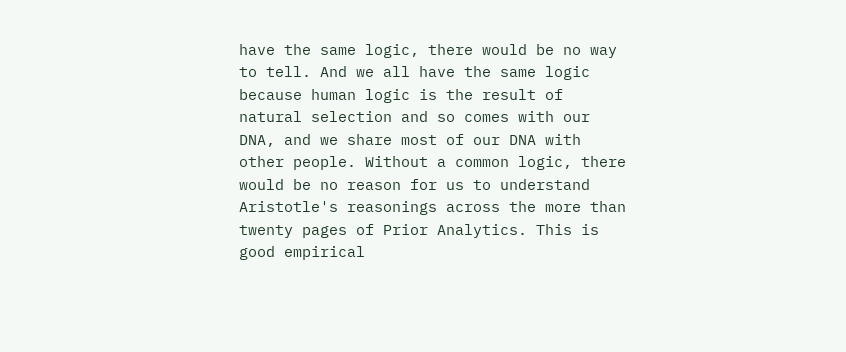have the same logic, there would be no way to tell. And we all have the same logic because human logic is the result of natural selection and so comes with our DNA, and we share most of our DNA with other people. Without a common logic, there would be no reason for us to understand Aristotle's reasonings across the more than twenty pages of Prior Analytics. This is good empirical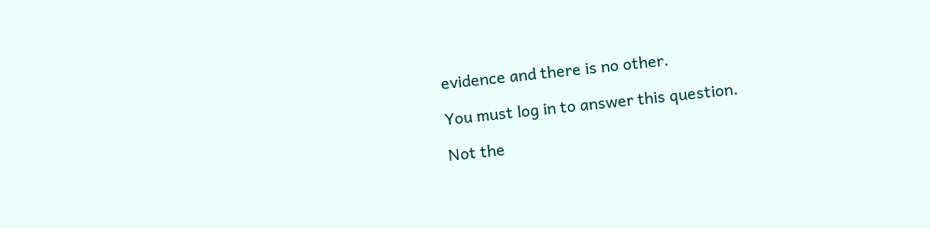evidence and there is no other.

You must log in to answer this question.

Not the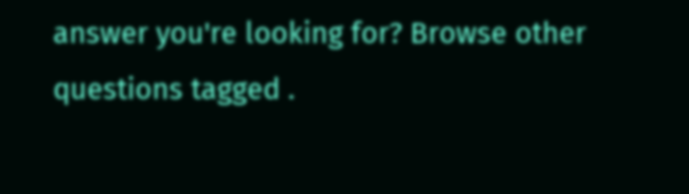answer you're looking for? Browse other questions tagged .